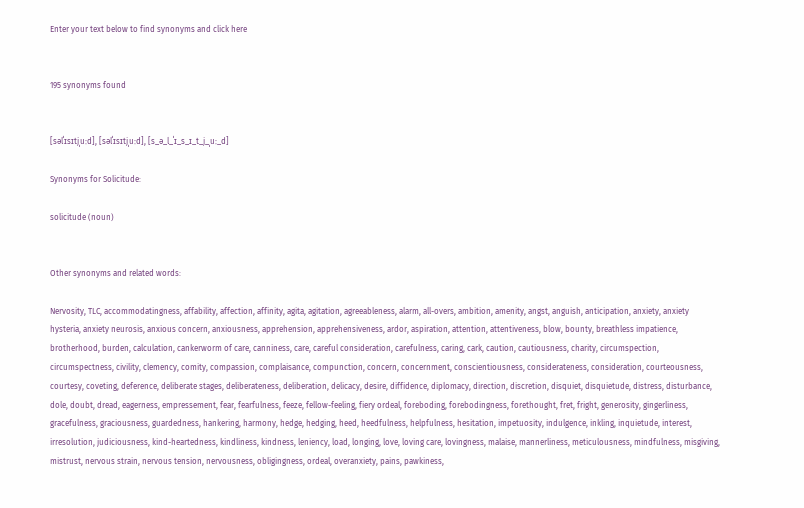Enter your text below to find synonyms and click here


195 synonyms found


[səlˈɪsɪtjˌuːd], [səlˈɪsɪtjˌuːd], [s_ə_l_ˈɪ_s_ɪ_t_j_ˌuː_d]

Synonyms for Solicitude:

solicitude (noun)


Other synonyms and related words:

Nervosity, TLC, accommodatingness, affability, affection, affinity, agita, agitation, agreeableness, alarm, all-overs, ambition, amenity, angst, anguish, anticipation, anxiety, anxiety hysteria, anxiety neurosis, anxious concern, anxiousness, apprehension, apprehensiveness, ardor, aspiration, attention, attentiveness, blow, bounty, breathless impatience, brotherhood, burden, calculation, cankerworm of care, canniness, care, careful consideration, carefulness, caring, cark, caution, cautiousness, charity, circumspection, circumspectness, civility, clemency, comity, compassion, complaisance, compunction, concern, concernment, conscientiousness, considerateness, consideration, courteousness, courtesy, coveting, deference, deliberate stages, deliberateness, deliberation, delicacy, desire, diffidence, diplomacy, direction, discretion, disquiet, disquietude, distress, disturbance, dole, doubt, dread, eagerness, empressement, fear, fearfulness, feeze, fellow-feeling, fiery ordeal, foreboding, forebodingness, forethought, fret, fright, generosity, gingerliness, gracefulness, graciousness, guardedness, hankering, harmony, hedge, hedging, heed, heedfulness, helpfulness, hesitation, impetuosity, indulgence, inkling, inquietude, interest, irresolution, judiciousness, kind-heartedness, kindliness, kindness, leniency, load, longing, love, loving care, lovingness, malaise, mannerliness, meticulousness, mindfulness, misgiving, mistrust, nervous strain, nervous tension, nervousness, obligingness, ordeal, overanxiety, pains, pawkiness,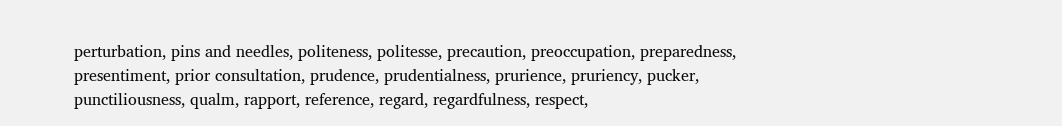perturbation, pins and needles, politeness, politesse, precaution, preoccupation, preparedness, presentiment, prior consultation, prudence, prudentialness, prurience, pruriency, pucker, punctiliousness, qualm, rapport, reference, regard, regardfulness, respect,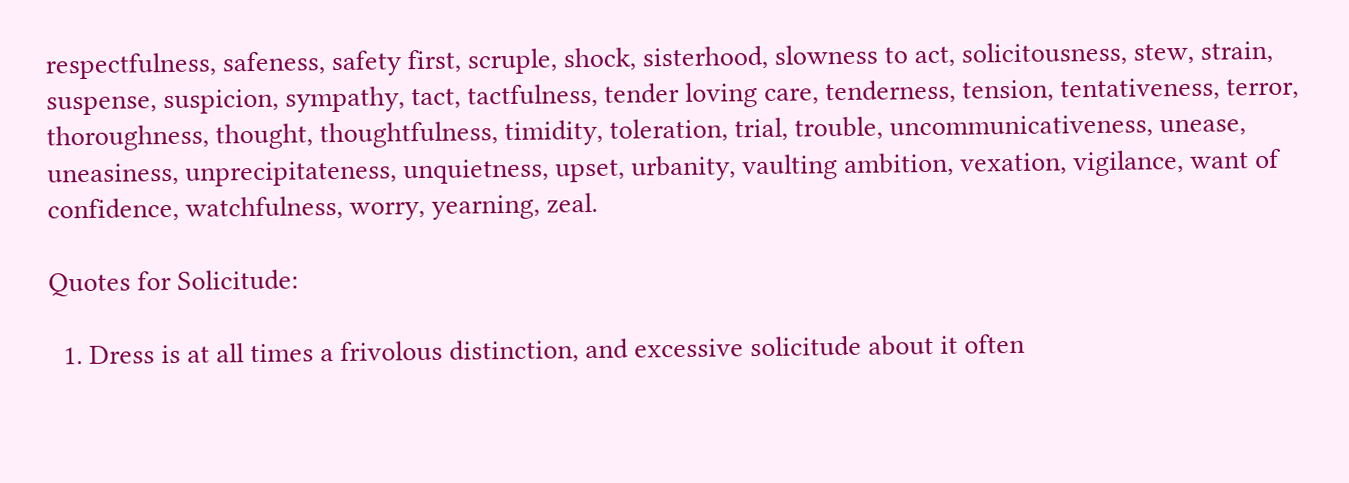respectfulness, safeness, safety first, scruple, shock, sisterhood, slowness to act, solicitousness, stew, strain, suspense, suspicion, sympathy, tact, tactfulness, tender loving care, tenderness, tension, tentativeness, terror, thoroughness, thought, thoughtfulness, timidity, toleration, trial, trouble, uncommunicativeness, unease, uneasiness, unprecipitateness, unquietness, upset, urbanity, vaulting ambition, vexation, vigilance, want of confidence, watchfulness, worry, yearning, zeal.

Quotes for Solicitude:

  1. Dress is at all times a frivolous distinction, and excessive solicitude about it often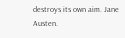destroys its own aim. Jane Austen.